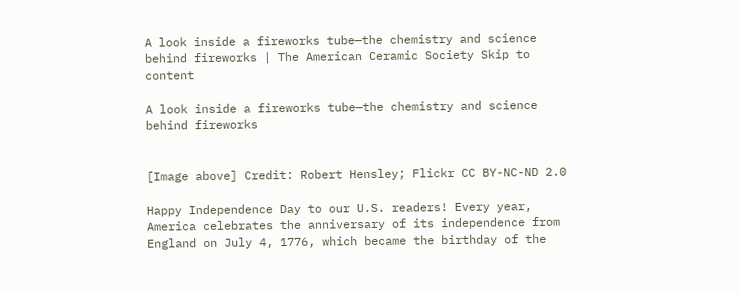A look inside a fireworks tube—the chemistry and science behind fireworks | The American Ceramic Society Skip to content

A look inside a fireworks tube—the chemistry and science behind fireworks


[Image above] Credit: Robert Hensley; Flickr CC BY-NC-ND 2.0

Happy Independence Day to our U.S. readers! Every year, America celebrates the anniversary of its independence from England on July 4, 1776, which became the birthday of the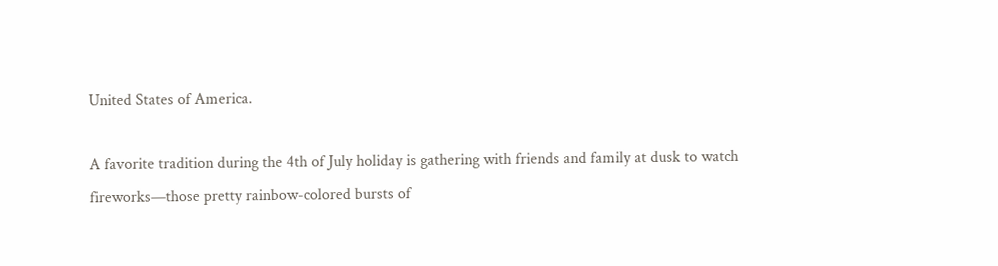United States of America.

A favorite tradition during the 4th of July holiday is gathering with friends and family at dusk to watch fireworks—those pretty rainbow-colored bursts of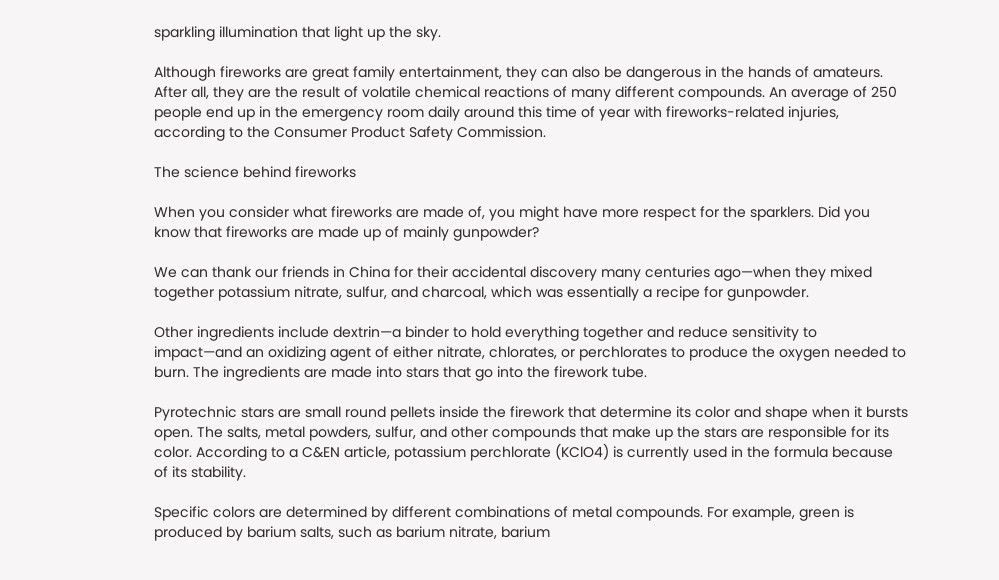sparkling illumination that light up the sky.

Although fireworks are great family entertainment, they can also be dangerous in the hands of amateurs. After all, they are the result of volatile chemical reactions of many different compounds. An average of 250 people end up in the emergency room daily around this time of year with fireworks-related injuries, according to the Consumer Product Safety Commission.

The science behind fireworks

When you consider what fireworks are made of, you might have more respect for the sparklers. Did you know that fireworks are made up of mainly gunpowder?

We can thank our friends in China for their accidental discovery many centuries ago—when they mixed together potassium nitrate, sulfur, and charcoal, which was essentially a recipe for gunpowder.

Other ingredients include dextrin—a binder to hold everything together and reduce sensitivity to impact—and an oxidizing agent of either nitrate, chlorates, or perchlorates to produce the oxygen needed to burn. The ingredients are made into stars that go into the firework tube.

Pyrotechnic stars are small round pellets inside the firework that determine its color and shape when it bursts open. The salts, metal powders, sulfur, and other compounds that make up the stars are responsible for its color. According to a C&EN article, potassium perchlorate (KClO4) is currently used in the formula because of its stability.

Specific colors are determined by different combinations of metal compounds. For example, green is produced by barium salts, such as barium nitrate, barium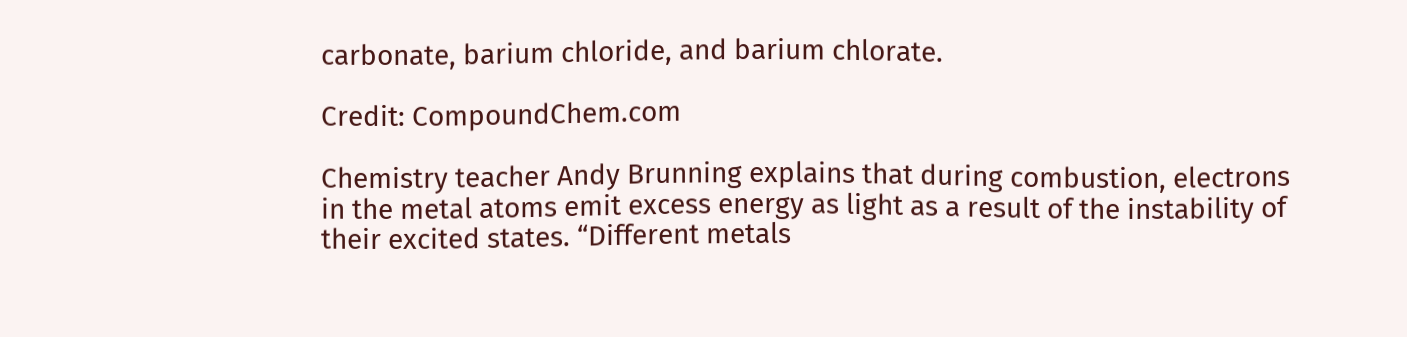carbonate, barium chloride, and barium chlorate.

Credit: CompoundChem.com

Chemistry teacher Andy Brunning explains that during combustion, electrons in the metal atoms emit excess energy as light as a result of the instability of their excited states. “Different metals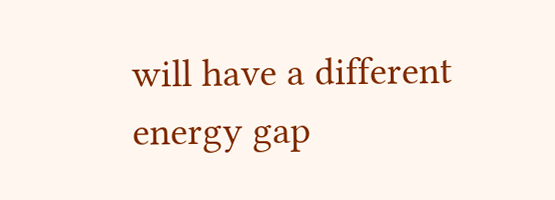will have a different energy gap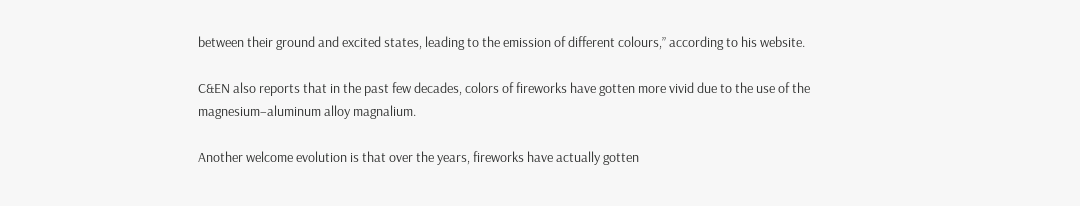between their ground and excited states, leading to the emission of different colours,” according to his website.

C&EN also reports that in the past few decades, colors of fireworks have gotten more vivid due to the use of the magnesium–aluminum alloy magnalium.

Another welcome evolution is that over the years, fireworks have actually gotten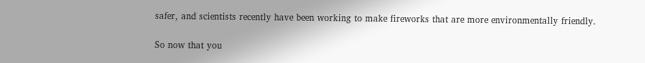safer, and scientists recently have been working to make fireworks that are more environmentally friendly.

So now that you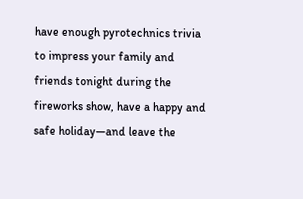have enough pyrotechnics trivia to impress your family and friends tonight during the fireworks show, have a happy and safe holiday—and leave the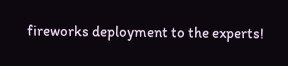fireworks deployment to the experts!